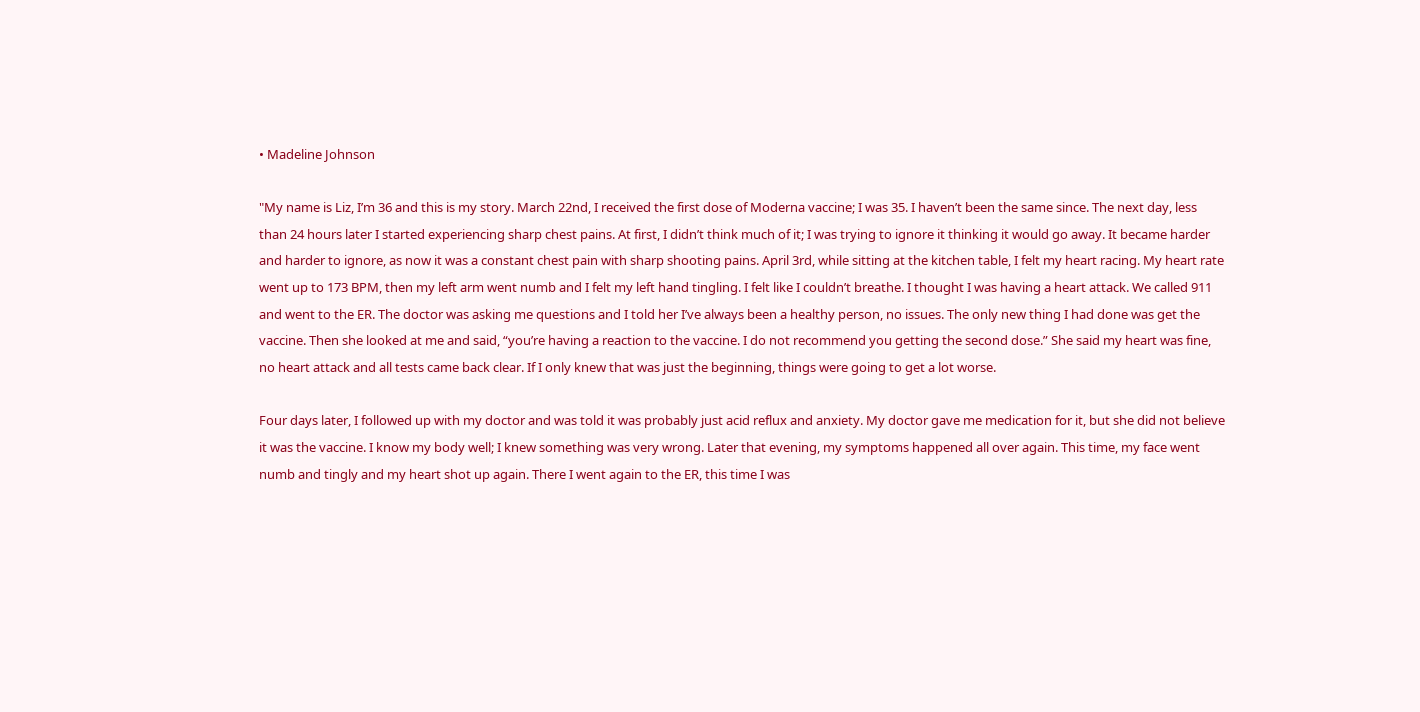• Madeline Johnson

"My name is Liz, I’m 36 and this is my story. March 22nd, I received the first dose of Moderna vaccine; I was 35. I haven’t been the same since. The next day, less than 24 hours later I started experiencing sharp chest pains. At first, I didn’t think much of it; I was trying to ignore it thinking it would go away. It became harder and harder to ignore, as now it was a constant chest pain with sharp shooting pains. April 3rd, while sitting at the kitchen table, I felt my heart racing. My heart rate went up to 173 BPM, then my left arm went numb and I felt my left hand tingling. I felt like I couldn’t breathe. I thought I was having a heart attack. We called 911 and went to the ER. The doctor was asking me questions and I told her I’ve always been a healthy person, no issues. The only new thing I had done was get the vaccine. Then she looked at me and said, “you’re having a reaction to the vaccine. I do not recommend you getting the second dose.” She said my heart was fine, no heart attack and all tests came back clear. If I only knew that was just the beginning, things were going to get a lot worse.

Four days later, I followed up with my doctor and was told it was probably just acid reflux and anxiety. My doctor gave me medication for it, but she did not believe it was the vaccine. I know my body well; I knew something was very wrong. Later that evening, my symptoms happened all over again. This time, my face went numb and tingly and my heart shot up again. There I went again to the ER, this time I was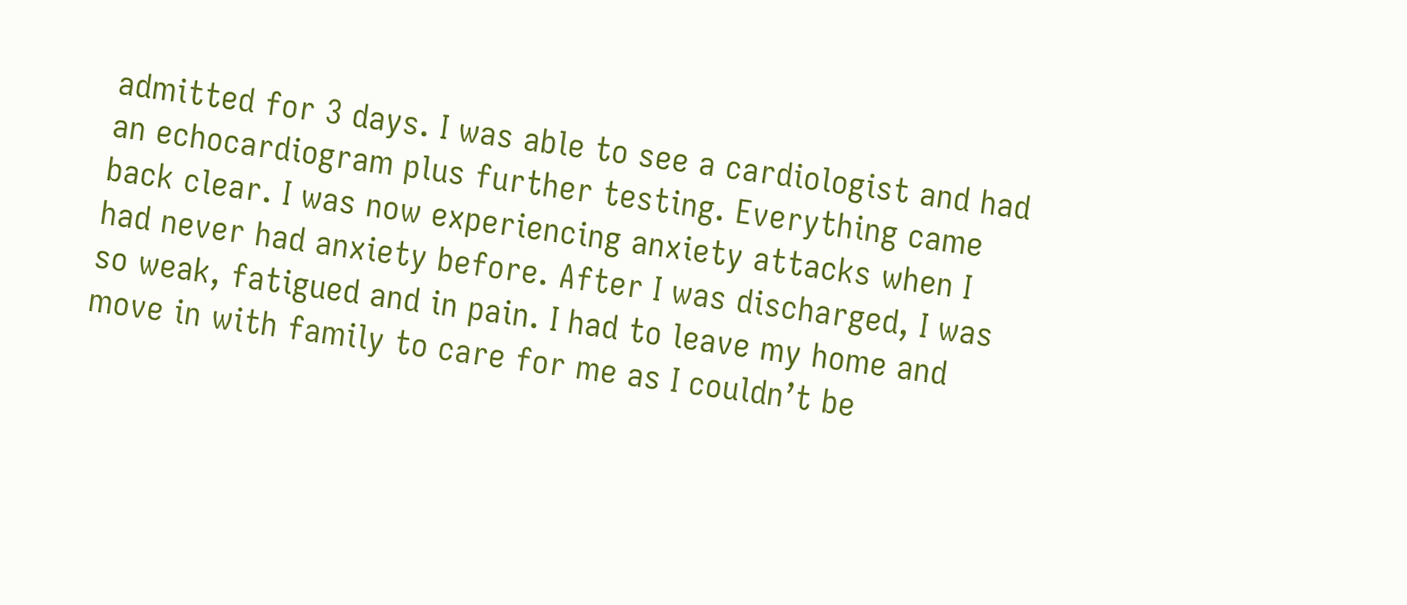admitted for 3 days. I was able to see a cardiologist and had an echocardiogram plus further testing. Everything came back clear. I was now experiencing anxiety attacks when I had never had anxiety before. After I was discharged, I was so weak, fatigued and in pain. I had to leave my home and move in with family to care for me as I couldn’t be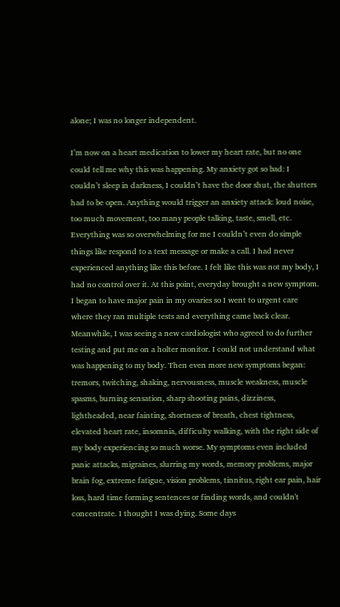alone; I was no longer independent.

I’m now on a heart medication to lower my heart rate, but no one could tell me why this was happening. My anxiety got so bad: I couldn’t sleep in darkness, I couldn’t have the door shut, the shutters had to be open. Anything would trigger an anxiety attack: loud noise, too much movement, too many people talking, taste, smell, etc. Everything was so overwhelming for me I couldn’t even do simple things like respond to a text message or make a call. I had never experienced anything like this before. I felt like this was not my body, I had no control over it. At this point, everyday brought a new symptom. I began to have major pain in my ovaries so I went to urgent care where they ran multiple tests and everything came back clear. Meanwhile, I was seeing a new cardiologist who agreed to do further testing and put me on a holter monitor. I could not understand what was happening to my body. Then even more new symptoms began: tremors, twitching, shaking, nervousness, muscle weakness, muscle spasms, burning sensation, sharp shooting pains, dizziness, lightheaded, near fainting, shortness of breath, chest tightness, elevated heart rate, insomnia, difficulty walking, with the right side of my body experiencing so much worse. My symptoms even included panic attacks, migraines, slurring my words, memory problems, major brain fog, extreme fatigue, vision problems, tinnitus, right ear pain, hair loss, hard time forming sentences or finding words, and couldn't concentrate. I thought I was dying. Some days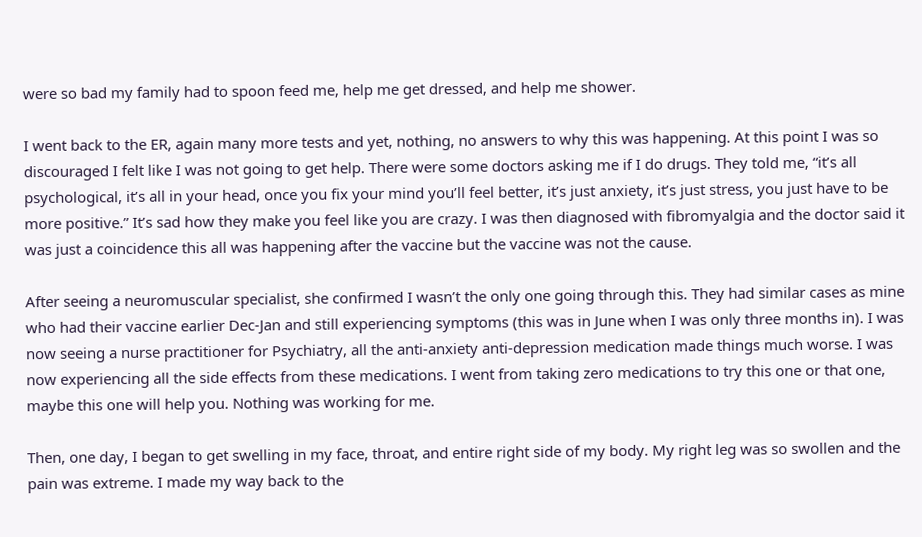were so bad my family had to spoon feed me, help me get dressed, and help me shower.

I went back to the ER, again many more tests and yet, nothing, no answers to why this was happening. At this point I was so discouraged I felt like I was not going to get help. There were some doctors asking me if I do drugs. They told me, “it’s all psychological, it’s all in your head, once you fix your mind you’ll feel better, it’s just anxiety, it’s just stress, you just have to be more positive.” It’s sad how they make you feel like you are crazy. I was then diagnosed with fibromyalgia and the doctor said it was just a coincidence this all was happening after the vaccine but the vaccine was not the cause.

After seeing a neuromuscular specialist, she confirmed I wasn’t the only one going through this. They had similar cases as mine who had their vaccine earlier Dec-Jan and still experiencing symptoms (this was in June when I was only three months in). I was now seeing a nurse practitioner for Psychiatry, all the anti-anxiety anti-depression medication made things much worse. I was now experiencing all the side effects from these medications. I went from taking zero medications to try this one or that one, maybe this one will help you. Nothing was working for me.

Then, one day, I began to get swelling in my face, throat, and entire right side of my body. My right leg was so swollen and the pain was extreme. I made my way back to the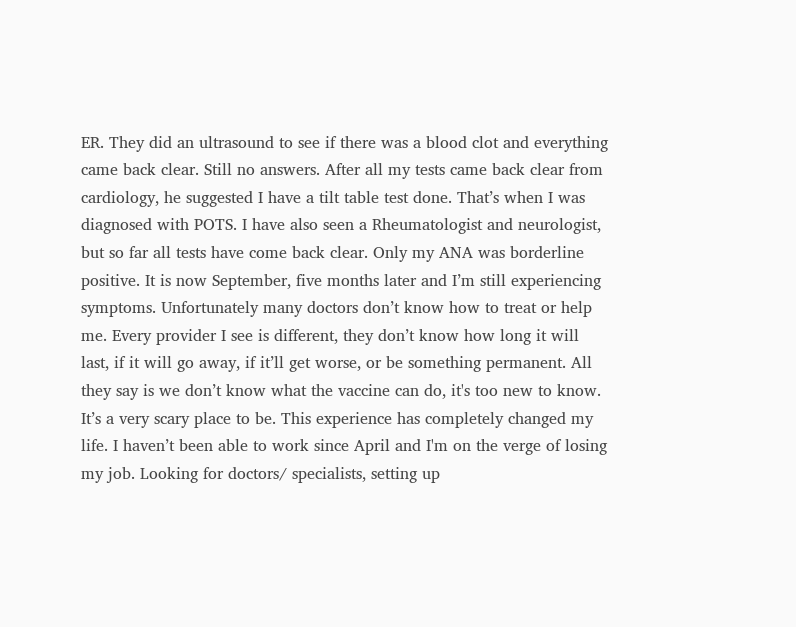ER. They did an ultrasound to see if there was a blood clot and everything came back clear. Still no answers. After all my tests came back clear from cardiology, he suggested I have a tilt table test done. That’s when I was diagnosed with POTS. I have also seen a Rheumatologist and neurologist, but so far all tests have come back clear. Only my ANA was borderline positive. It is now September, five months later and I’m still experiencing symptoms. Unfortunately many doctors don’t know how to treat or help me. Every provider I see is different, they don’t know how long it will last, if it will go away, if it’ll get worse, or be something permanent. All they say is we don’t know what the vaccine can do, it's too new to know. It’s a very scary place to be. This experience has completely changed my life. I haven’t been able to work since April and I'm on the verge of losing my job. Looking for doctors/ specialists, setting up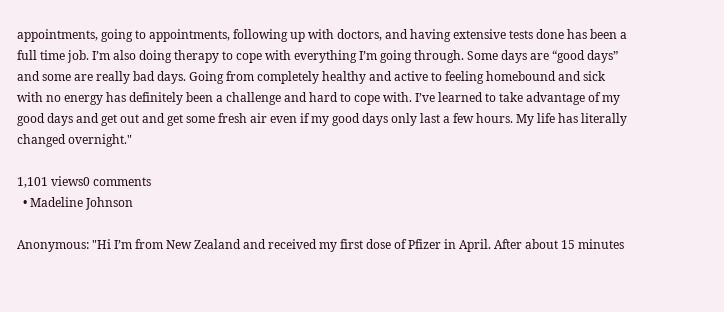appointments, going to appointments, following up with doctors, and having extensive tests done has been a full time job. I’m also doing therapy to cope with everything I’m going through. Some days are “good days” and some are really bad days. Going from completely healthy and active to feeling homebound and sick with no energy has definitely been a challenge and hard to cope with. I’ve learned to take advantage of my good days and get out and get some fresh air even if my good days only last a few hours. My life has literally changed overnight."

1,101 views0 comments
  • Madeline Johnson

Anonymous: "Hi I’m from New Zealand and received my first dose of Pfizer in April. After about 15 minutes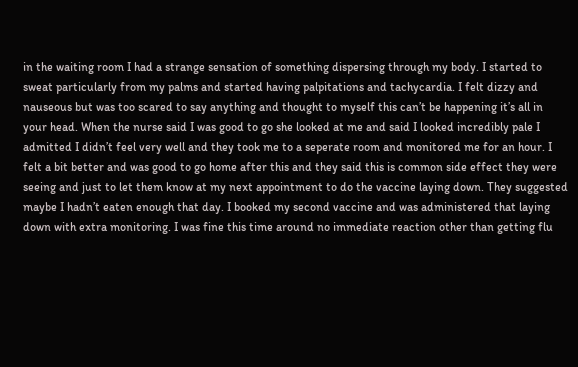in the waiting room I had a strange sensation of something dispersing through my body. I started to sweat particularly from my palms and started having palpitations and tachycardia. I felt dizzy and nauseous but was too scared to say anything and thought to myself this can’t be happening it’s all in your head. When the nurse said I was good to go she looked at me and said I looked incredibly pale I admitted I didn’t feel very well and they took me to a seperate room and monitored me for an hour. I felt a bit better and was good to go home after this and they said this is common side effect they were seeing and just to let them know at my next appointment to do the vaccine laying down. They suggested maybe I hadn’t eaten enough that day. I booked my second vaccine and was administered that laying down with extra monitoring. I was fine this time around no immediate reaction other than getting flu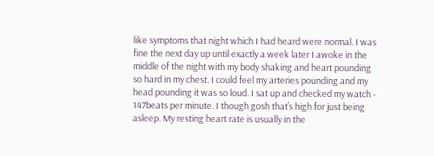like symptoms that night which I had heard were normal. I was fine the next day up until exactly a week later I awoke in the middle of the night with my body shaking and heart pounding so hard in my chest. I could feel my arteries pounding and my head pounding it was so loud. I sat up and checked my watch - 147beats per minute. I though gosh that’s high for just being asleep. My resting heart rate is usually in the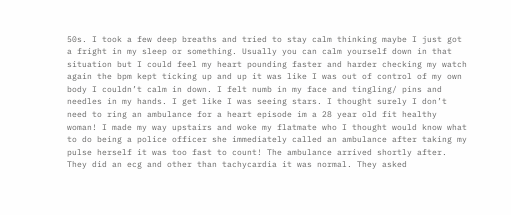50s. I took a few deep breaths and tried to stay calm thinking maybe I just got a fright in my sleep or something. Usually you can calm yourself down in that situation but I could feel my heart pounding faster and harder checking my watch again the bpm kept ticking up and up it was like I was out of control of my own body I couldn’t calm in down. I felt numb in my face and tingling/ pins and needles in my hands. I get like I was seeing stars. I thought surely I don’t need to ring an ambulance for a heart episode im a 28 year old fit healthy woman! I made my way upstairs and woke my flatmate who I thought would know what to do being a police officer she immediately called an ambulance after taking my pulse herself it was too fast to count! The ambulance arrived shortly after. They did an ecg and other than tachycardia it was normal. They asked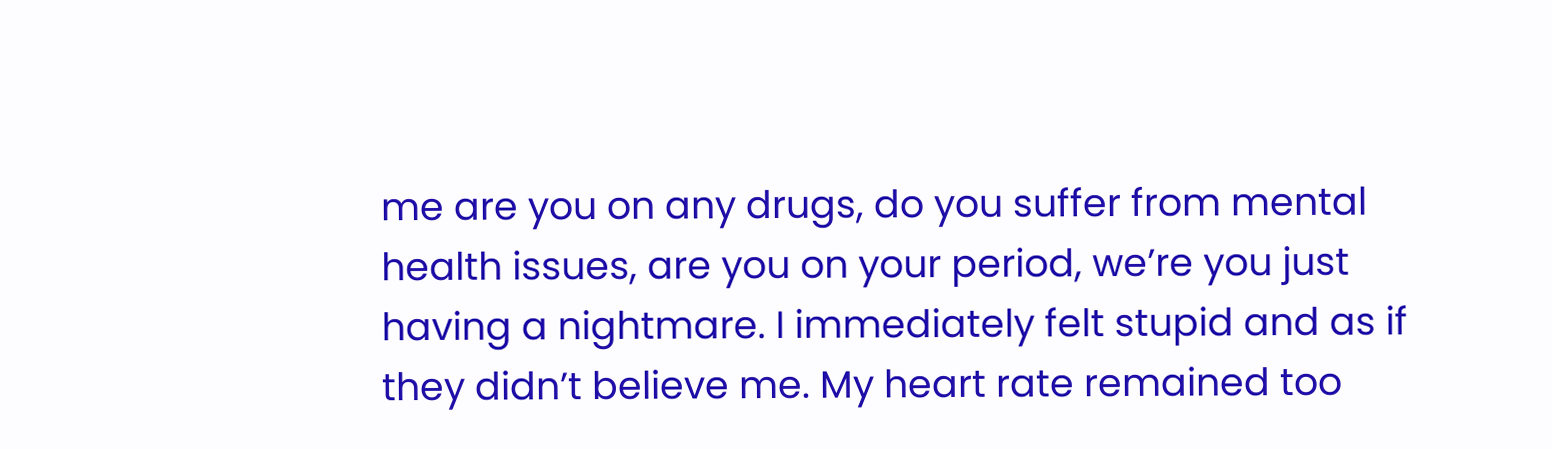me are you on any drugs, do you suffer from mental health issues, are you on your period, we’re you just having a nightmare. I immediately felt stupid and as if they didn’t believe me. My heart rate remained too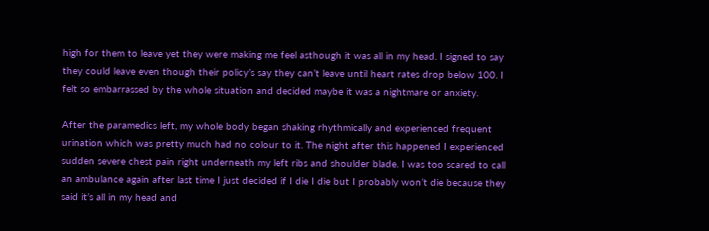high for them to leave yet they were making me feel asthough it was all in my head. I signed to say they could leave even though their policy’s say they can’t leave until heart rates drop below 100. I felt so embarrassed by the whole situation and decided maybe it was a nightmare or anxiety.

After the paramedics left, my whole body began shaking rhythmically and experienced frequent urination which was pretty much had no colour to it. The night after this happened I experienced sudden severe chest pain right underneath my left ribs and shoulder blade. I was too scared to call an ambulance again after last time I just decided if I die I die but I probably won’t die because they said it’s all in my head and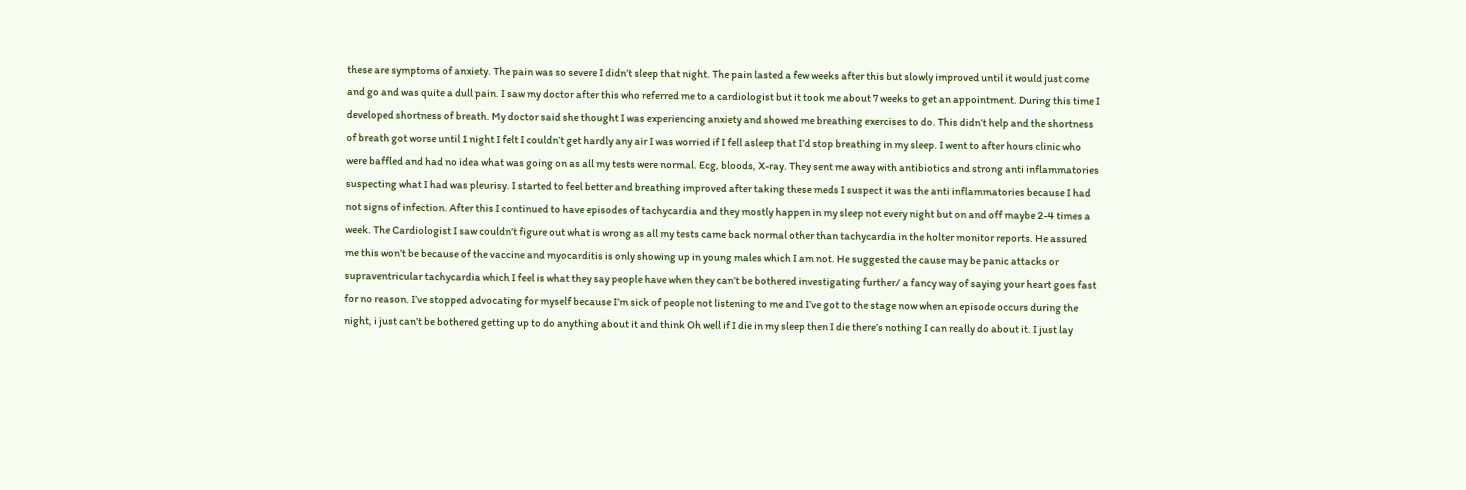these are symptoms of anxiety. The pain was so severe I didn’t sleep that night. The pain lasted a few weeks after this but slowly improved until it would just come and go and was quite a dull pain. I saw my doctor after this who referred me to a cardiologist but it took me about 7 weeks to get an appointment. During this time I developed shortness of breath. My doctor said she thought I was experiencing anxiety and showed me breathing exercises to do. This didn’t help and the shortness of breath got worse until 1 night I felt I couldn’t get hardly any air I was worried if I fell asleep that I’d stop breathing in my sleep. I went to after hours clinic who were baffled and had no idea what was going on as all my tests were normal. Ecg, bloods, X-ray. They sent me away with antibiotics and strong anti inflammatories suspecting what I had was pleurisy. I started to feel better and breathing improved after taking these meds I suspect it was the anti inflammatories because I had not signs of infection. After this I continued to have episodes of tachycardia and they mostly happen in my sleep not every night but on and off maybe 2-4 times a week. The Cardiologist I saw couldn’t figure out what is wrong as all my tests came back normal other than tachycardia in the holter monitor reports. He assured me this won’t be because of the vaccine and myocarditis is only showing up in young males which I am not. He suggested the cause may be panic attacks or supraventricular tachycardia which I feel is what they say people have when they can’t be bothered investigating further/ a fancy way of saying your heart goes fast for no reason. I’ve stopped advocating for myself because I’m sick of people not listening to me and I’ve got to the stage now when an episode occurs during the night, i just can’t be bothered getting up to do anything about it and think Oh well if I die in my sleep then I die there’s nothing I can really do about it. I just lay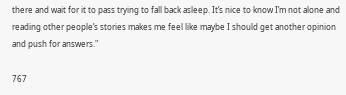there and wait for it to pass trying to fall back asleep. It’s nice to know I’m not alone and reading other people’s stories makes me feel like maybe I should get another opinion and push for answers."

767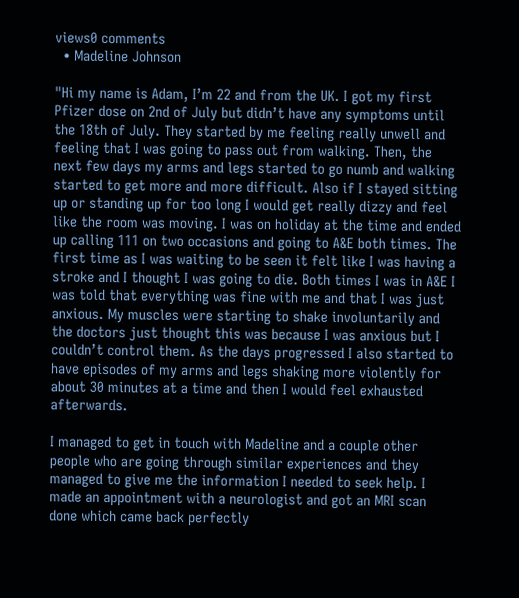views0 comments
  • Madeline Johnson

"Hi my name is Adam, I’m 22 and from the UK. I got my first Pfizer dose on 2nd of July but didn’t have any symptoms until the 18th of July. They started by me feeling really unwell and feeling that I was going to pass out from walking. Then, the next few days my arms and legs started to go numb and walking started to get more and more difficult. Also if I stayed sitting up or standing up for too long I would get really dizzy and feel like the room was moving. I was on holiday at the time and ended up calling 111 on two occasions and going to A&E both times. The first time as I was waiting to be seen it felt like I was having a stroke and I thought I was going to die. Both times I was in A&E I was told that everything was fine with me and that I was just anxious. My muscles were starting to shake involuntarily and the doctors just thought this was because I was anxious but I couldn’t control them. As the days progressed I also started to have episodes of my arms and legs shaking more violently for about 30 minutes at a time and then I would feel exhausted afterwards.

I managed to get in touch with Madeline and a couple other people who are going through similar experiences and they managed to give me the information I needed to seek help. I made an appointment with a neurologist and got an MRI scan done which came back perfectly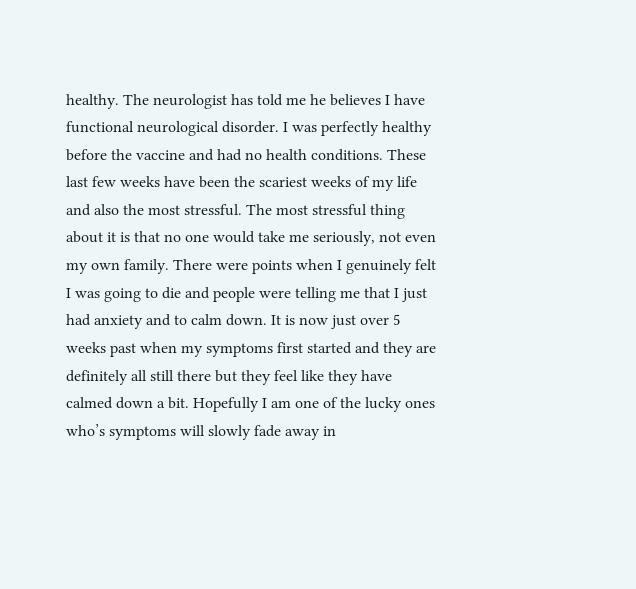healthy. The neurologist has told me he believes I have functional neurological disorder. I was perfectly healthy before the vaccine and had no health conditions. These last few weeks have been the scariest weeks of my life and also the most stressful. The most stressful thing about it is that no one would take me seriously, not even my own family. There were points when I genuinely felt I was going to die and people were telling me that I just had anxiety and to calm down. It is now just over 5 weeks past when my symptoms first started and they are definitely all still there but they feel like they have calmed down a bit. Hopefully I am one of the lucky ones who’s symptoms will slowly fade away in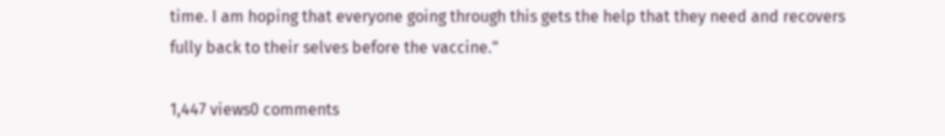time. I am hoping that everyone going through this gets the help that they need and recovers fully back to their selves before the vaccine."

1,447 views0 comments